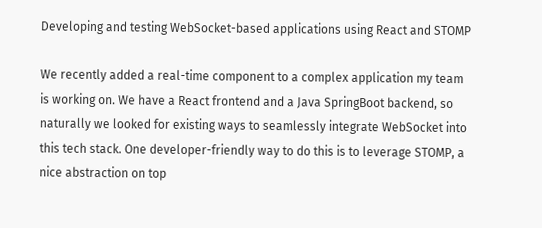Developing and testing WebSocket-based applications using React and STOMP

We recently added a real-time component to a complex application my team is working on. We have a React frontend and a Java SpringBoot backend, so naturally we looked for existing ways to seamlessly integrate WebSocket into this tech stack. One developer-friendly way to do this is to leverage STOMP, a nice abstraction on top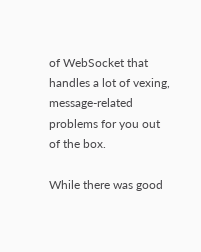of WebSocket that handles a lot of vexing, message-related problems for you out of the box.

While there was good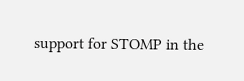support for STOMP in the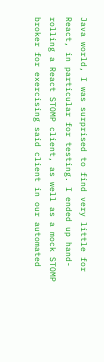Java world, I was surprised to find very little for React, in particular for testing. I ended up hand-rolling a React STOMP client, as well as a mock STOMP broker for exercising said client in our automated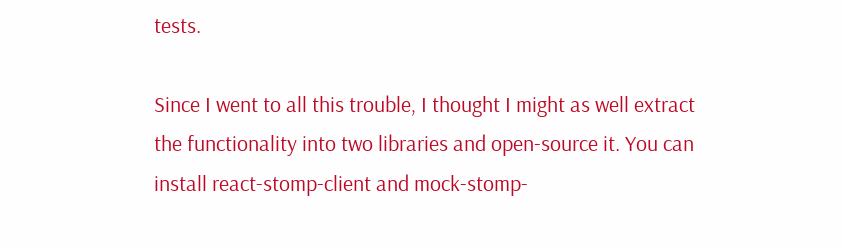tests.

Since I went to all this trouble, I thought I might as well extract the functionality into two libraries and open-source it. You can install react-stomp-client and mock-stomp-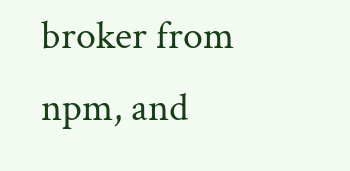broker from npm, and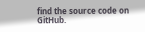find the source code on GitHub.